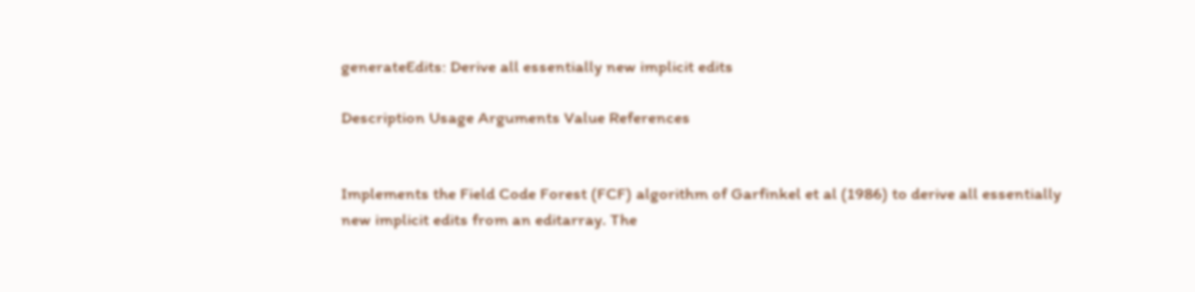generateEdits: Derive all essentially new implicit edits

Description Usage Arguments Value References


Implements the Field Code Forest (FCF) algorithm of Garfinkel et al (1986) to derive all essentially new implicit edits from an editarray. The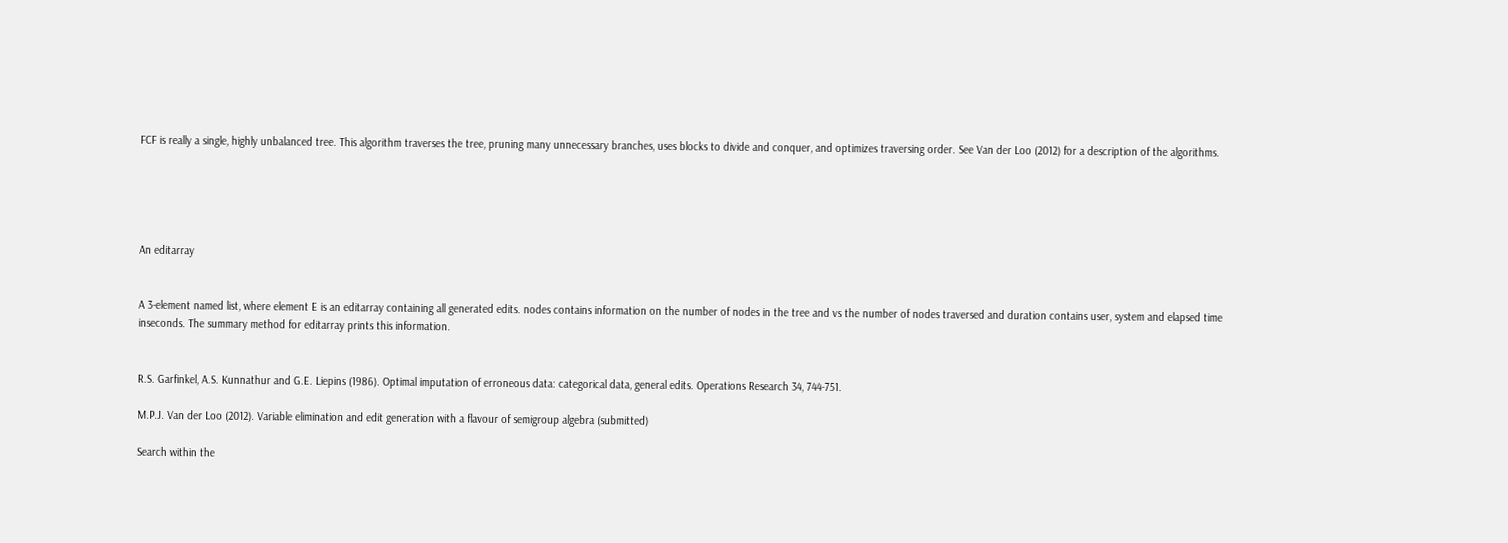FCF is really a single, highly unbalanced tree. This algorithm traverses the tree, pruning many unnecessary branches, uses blocks to divide and conquer, and optimizes traversing order. See Van der Loo (2012) for a description of the algorithms.





An editarray


A 3-element named list, where element E is an editarray containing all generated edits. nodes contains information on the number of nodes in the tree and vs the number of nodes traversed and duration contains user, system and elapsed time inseconds. The summary method for editarray prints this information.


R.S. Garfinkel, A.S. Kunnathur and G.E. Liepins (1986). Optimal imputation of erroneous data: categorical data, general edits. Operations Research 34, 744-751.

M.P.J. Van der Loo (2012). Variable elimination and edit generation with a flavour of semigroup algebra (submitted)

Search within the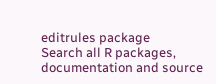editrules package
Search all R packages, documentation and source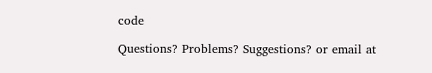code

Questions? Problems? Suggestions? or email at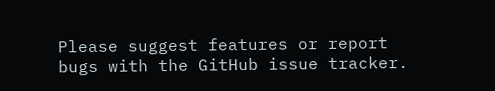Please suggest features or report bugs with the GitHub issue tracker.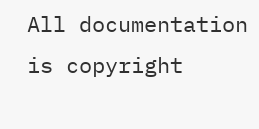All documentation is copyright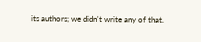its authors; we didn't write any of that.